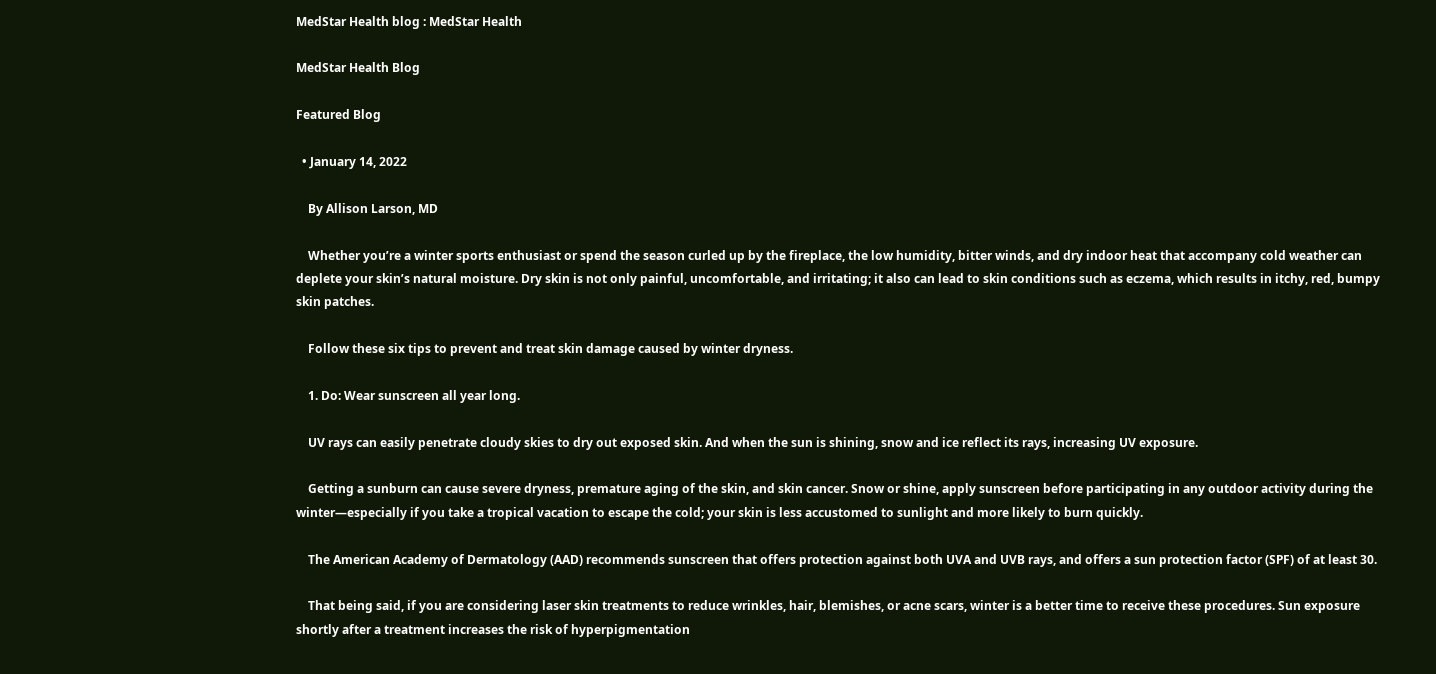MedStar Health blog : MedStar Health

MedStar Health Blog

Featured Blog

  • January 14, 2022

    By Allison Larson, MD

    Whether you’re a winter sports enthusiast or spend the season curled up by the fireplace, the low humidity, bitter winds, and dry indoor heat that accompany cold weather can deplete your skin’s natural moisture. Dry skin is not only painful, uncomfortable, and irritating; it also can lead to skin conditions such as eczema, which results in itchy, red, bumpy skin patches.

    Follow these six tips to prevent and treat skin damage caused by winter dryness.

    1. Do: Wear sunscreen all year long.

    UV rays can easily penetrate cloudy skies to dry out exposed skin. And when the sun is shining, snow and ice reflect its rays, increasing UV exposure.

    Getting a sunburn can cause severe dryness, premature aging of the skin, and skin cancer. Snow or shine, apply sunscreen before participating in any outdoor activity during the winter—especially if you take a tropical vacation to escape the cold; your skin is less accustomed to sunlight and more likely to burn quickly.

    The American Academy of Dermatology (AAD) recommends sunscreen that offers protection against both UVA and UVB rays, and offers a sun protection factor (SPF) of at least 30.

    That being said, if you are considering laser skin treatments to reduce wrinkles, hair, blemishes, or acne scars, winter is a better time to receive these procedures. Sun exposure shortly after a treatment increases the risk of hyperpigmentation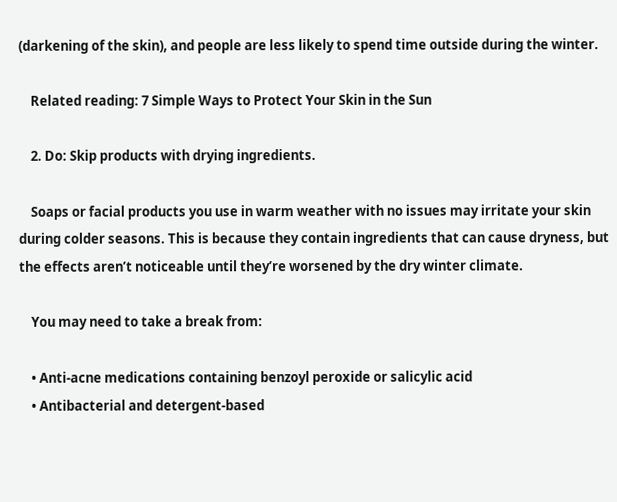(darkening of the skin), and people are less likely to spend time outside during the winter.

    Related reading: 7 Simple Ways to Protect Your Skin in the Sun

    2. Do: Skip products with drying ingredients.

    Soaps or facial products you use in warm weather with no issues may irritate your skin during colder seasons. This is because they contain ingredients that can cause dryness, but the effects aren’t noticeable until they’re worsened by the dry winter climate.

    You may need to take a break from:

    • Anti-acne medications containing benzoyl peroxide or salicylic acid
    • Antibacterial and detergent-based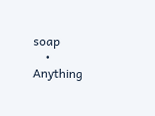soap
    • Anything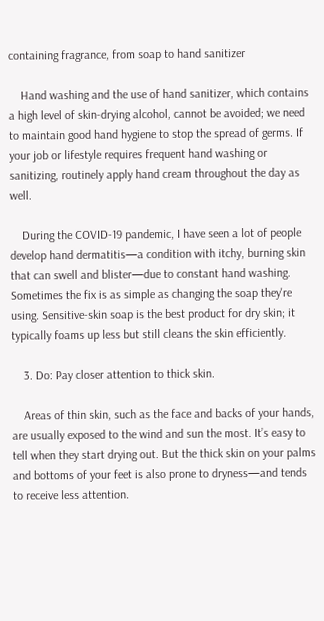containing fragrance, from soap to hand sanitizer

    Hand washing and the use of hand sanitizer, which contains a high level of skin-drying alcohol, cannot be avoided; we need to maintain good hand hygiene to stop the spread of germs. If your job or lifestyle requires frequent hand washing or sanitizing, routinely apply hand cream throughout the day as well.

    During the COVID-19 pandemic, I have seen a lot of people develop hand dermatitis—a condition with itchy, burning skin that can swell and blister—due to constant hand washing. Sometimes the fix is as simple as changing the soap they're using. Sensitive-skin soap is the best product for dry skin; it typically foams up less but still cleans the skin efficiently.

    3. Do: Pay closer attention to thick skin.

    Areas of thin skin, such as the face and backs of your hands, are usually exposed to the wind and sun the most. It’s easy to tell when they start drying out. But the thick skin on your palms and bottoms of your feet is also prone to dryness—and tends to receive less attention.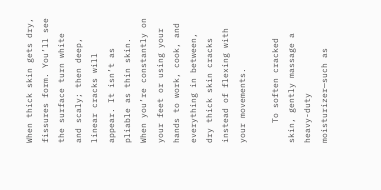When thick skin gets dry, fissures form. You’ll see the surface turn white and scaly; then deep, linear cracks will appear. It isn’t as pliable as thin skin. When you’re constantly on your feet or using your hands to work, cook, and everything in between, dry thick skin cracks instead of flexing with your movements.

    To soften cracked skin, gently massage a heavy-duty moisturizer—such as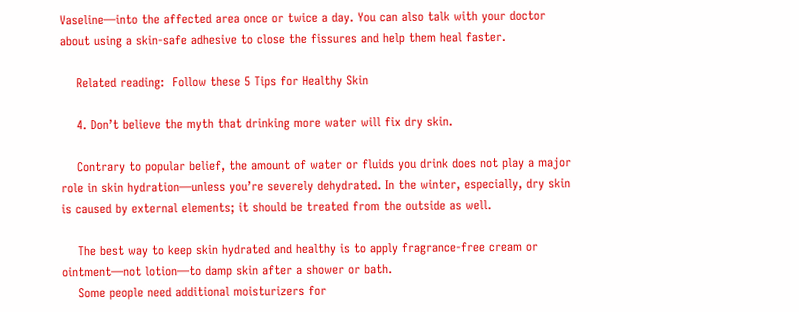Vaseline—into the affected area once or twice a day. You can also talk with your doctor about using a skin-safe adhesive to close the fissures and help them heal faster.

    Related reading:  Follow these 5 Tips for Healthy Skin

    4. Don’t believe the myth that drinking more water will fix dry skin.

    Contrary to popular belief, the amount of water or fluids you drink does not play a major role in skin hydration—unless you’re severely dehydrated. In the winter, especially, dry skin is caused by external elements; it should be treated from the outside as well.

    The best way to keep skin hydrated and healthy is to apply fragrance-free cream or ointment—not lotion—to damp skin after a shower or bath.
    Some people need additional moisturizers for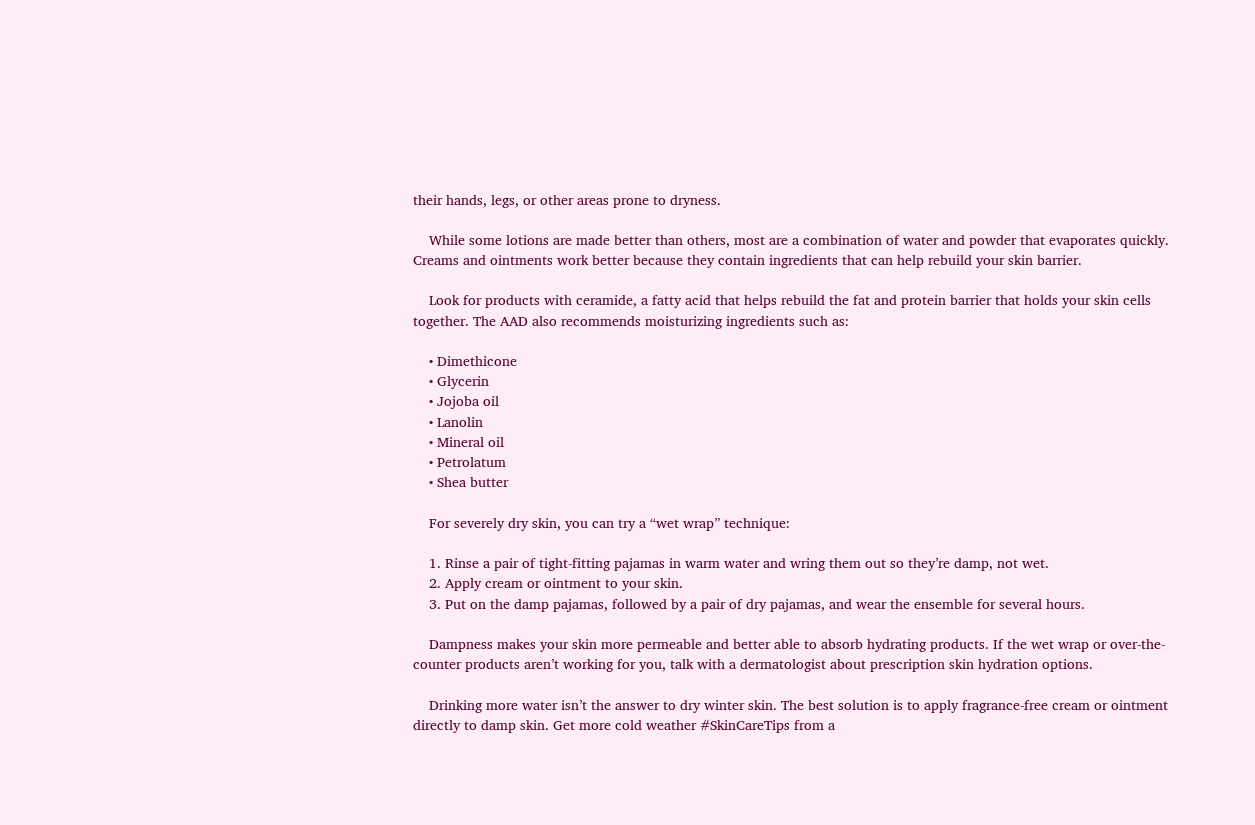their hands, legs, or other areas prone to dryness.

    While some lotions are made better than others, most are a combination of water and powder that evaporates quickly. Creams and ointments work better because they contain ingredients that can help rebuild your skin barrier.

    Look for products with ceramide, a fatty acid that helps rebuild the fat and protein barrier that holds your skin cells together. The AAD also recommends moisturizing ingredients such as:

    • Dimethicone
    • Glycerin
    • Jojoba oil
    • Lanolin
    • Mineral oil
    • Petrolatum
    • Shea butter

    For severely dry skin, you can try a “wet wrap” technique:

    1. Rinse a pair of tight-fitting pajamas in warm water and wring them out so they’re damp, not wet.
    2. Apply cream or ointment to your skin.
    3. Put on the damp pajamas, followed by a pair of dry pajamas, and wear the ensemble for several hours.

    Dampness makes your skin more permeable and better able to absorb hydrating products. If the wet wrap or over-the-counter products aren’t working for you, talk with a dermatologist about prescription skin hydration options.

    Drinking more water isn’t the answer to dry winter skin. The best solution is to apply fragrance-free cream or ointment directly to damp skin. Get more cold weather #SkinCareTips from a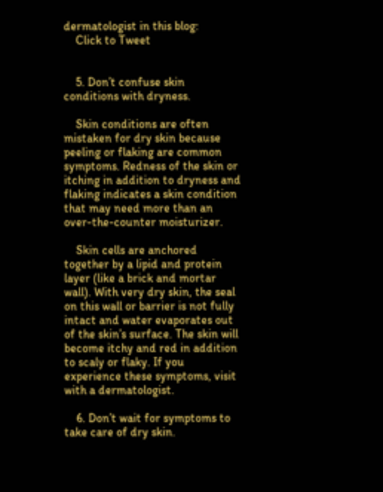dermatologist in this blog:
    Click to Tweet


    5. Don’t confuse skin conditions with dryness.

    Skin conditions are often mistaken for dry skin because peeling or flaking are common symptoms. Redness of the skin or itching in addition to dryness and flaking indicates a skin condition that may need more than an over-the-counter moisturizer.

    Skin cells are anchored together by a lipid and protein layer (like a brick and mortar wall). With very dry skin, the seal on this wall or barrier is not fully intact and water evaporates out of the skin’s surface. The skin will become itchy and red in addition to scaly or flaky. If you experience these symptoms, visit with a dermatologist.

    6. Don’t wait for symptoms to take care of dry skin.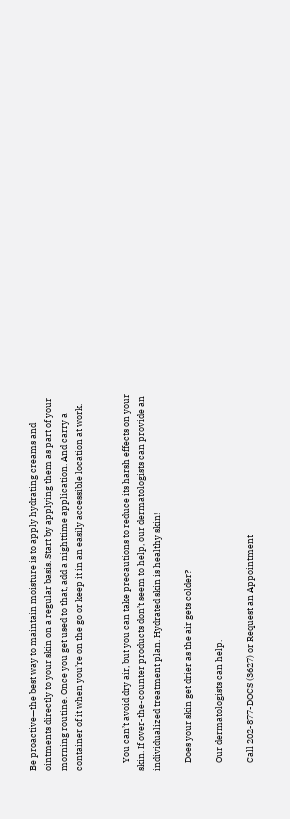Be proactive—the best way to maintain moisture is to apply hydrating creams and ointments directly to your skin on a regular basis. Start by applying them as part of your morning routine. Once you get used to that, add a nighttime application. And carry a container of it when you’re on the go or keep it in an easily accessible location at work.


    You can’t avoid dry air, but you can take precautions to reduce its harsh effects on your skin. If over-the-counter products don’t seem to help, our dermatologists can provide an individualized treatment plan. Hydrated skin is healthy skin!

    Does your skin get drier as the air gets colder?

    Our dermatologists can help.

    Call 202-877-DOCS (3627) or Request an Appointment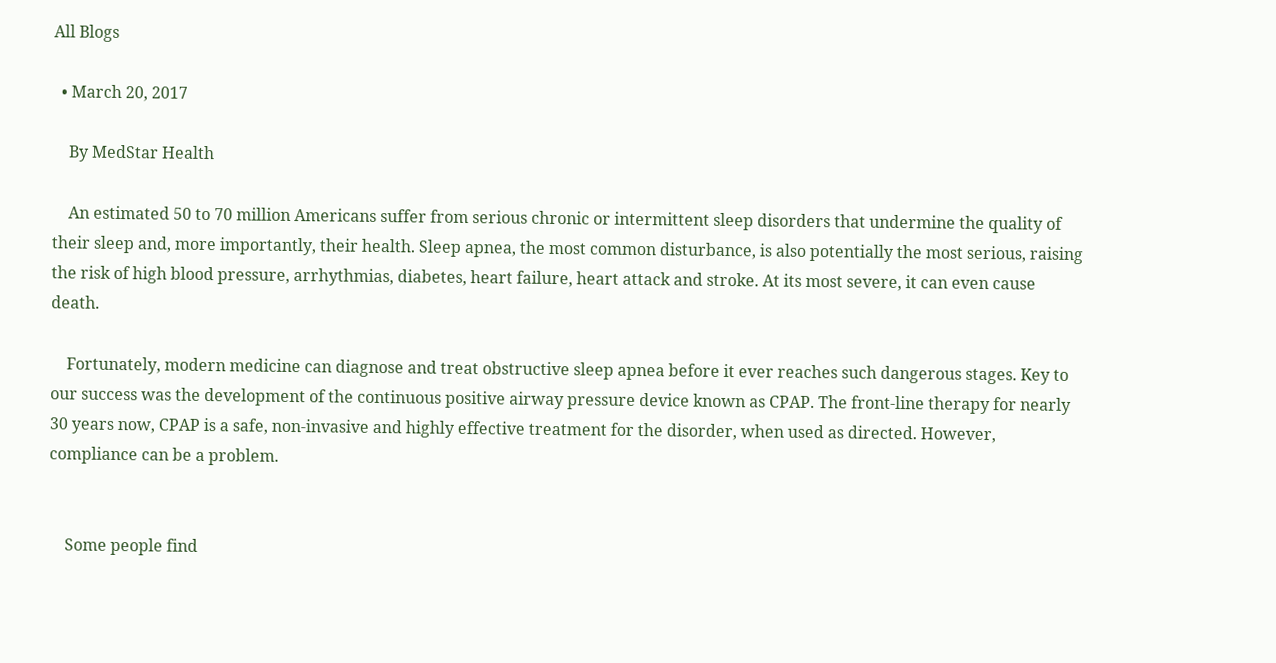All Blogs

  • March 20, 2017

    By MedStar Health

    An estimated 50 to 70 million Americans suffer from serious chronic or intermittent sleep disorders that undermine the quality of their sleep and, more importantly, their health. Sleep apnea, the most common disturbance, is also potentially the most serious, raising the risk of high blood pressure, arrhythmias, diabetes, heart failure, heart attack and stroke. At its most severe, it can even cause death.

    Fortunately, modern medicine can diagnose and treat obstructive sleep apnea before it ever reaches such dangerous stages. Key to our success was the development of the continuous positive airway pressure device known as CPAP. The front-line therapy for nearly 30 years now, CPAP is a safe, non-invasive and highly effective treatment for the disorder, when used as directed. However, compliance can be a problem.


    Some people find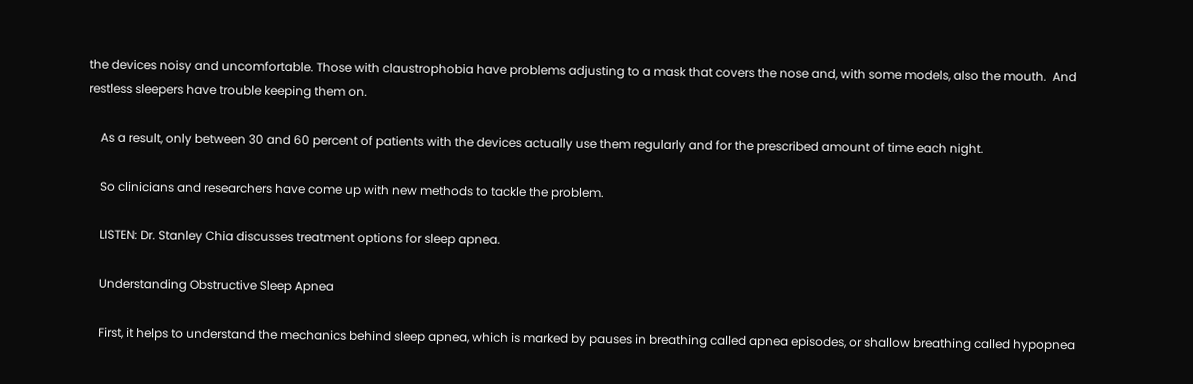the devices noisy and uncomfortable. Those with claustrophobia have problems adjusting to a mask that covers the nose and, with some models, also the mouth.  And restless sleepers have trouble keeping them on.

    As a result, only between 30 and 60 percent of patients with the devices actually use them regularly and for the prescribed amount of time each night.

    So clinicians and researchers have come up with new methods to tackle the problem.

    LISTEN: Dr. Stanley Chia discusses treatment options for sleep apnea.

    Understanding Obstructive Sleep Apnea

    First, it helps to understand the mechanics behind sleep apnea, which is marked by pauses in breathing called apnea episodes, or shallow breathing called hypopnea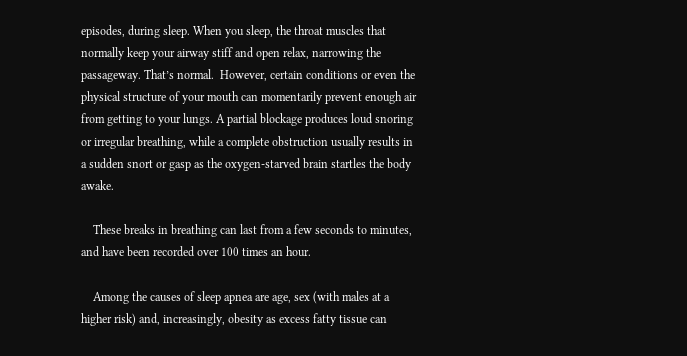episodes, during sleep. When you sleep, the throat muscles that normally keep your airway stiff and open relax, narrowing the passageway. That’s normal.  However, certain conditions or even the physical structure of your mouth can momentarily prevent enough air from getting to your lungs. A partial blockage produces loud snoring or irregular breathing, while a complete obstruction usually results in a sudden snort or gasp as the oxygen-starved brain startles the body awake.

    These breaks in breathing can last from a few seconds to minutes, and have been recorded over 100 times an hour.

    Among the causes of sleep apnea are age, sex (with males at a higher risk) and, increasingly, obesity as excess fatty tissue can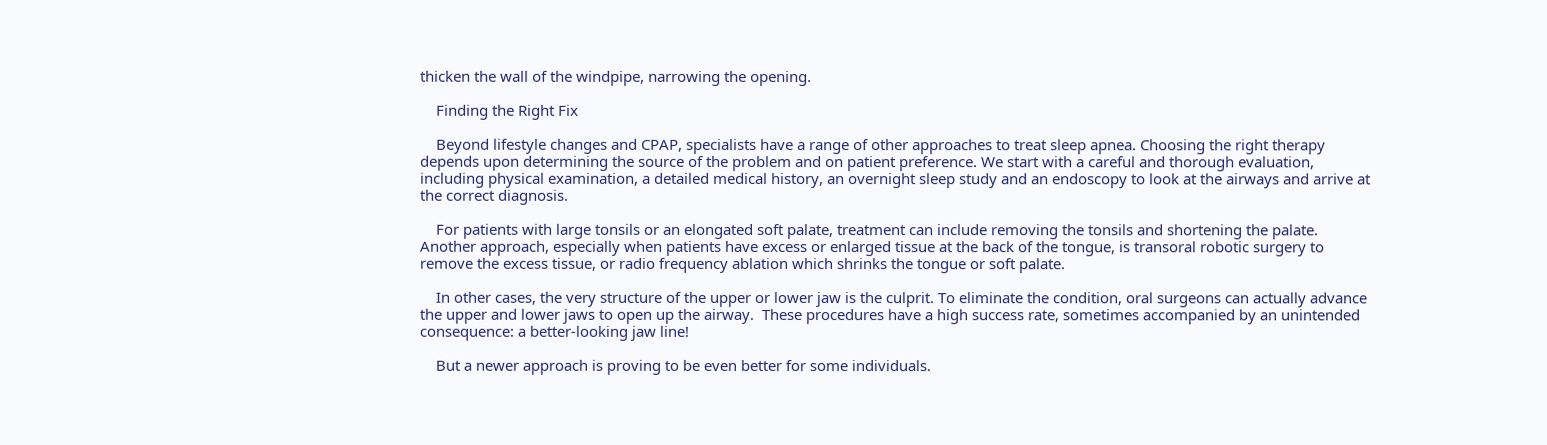thicken the wall of the windpipe, narrowing the opening.

    Finding the Right Fix

    Beyond lifestyle changes and CPAP, specialists have a range of other approaches to treat sleep apnea. Choosing the right therapy depends upon determining the source of the problem and on patient preference. We start with a careful and thorough evaluation, including physical examination, a detailed medical history, an overnight sleep study and an endoscopy to look at the airways and arrive at the correct diagnosis.

    For patients with large tonsils or an elongated soft palate, treatment can include removing the tonsils and shortening the palate. Another approach, especially when patients have excess or enlarged tissue at the back of the tongue, is transoral robotic surgery to remove the excess tissue, or radio frequency ablation which shrinks the tongue or soft palate.

    In other cases, the very structure of the upper or lower jaw is the culprit. To eliminate the condition, oral surgeons can actually advance the upper and lower jaws to open up the airway.  These procedures have a high success rate, sometimes accompanied by an unintended consequence: a better-looking jaw line!

    But a newer approach is proving to be even better for some individuals.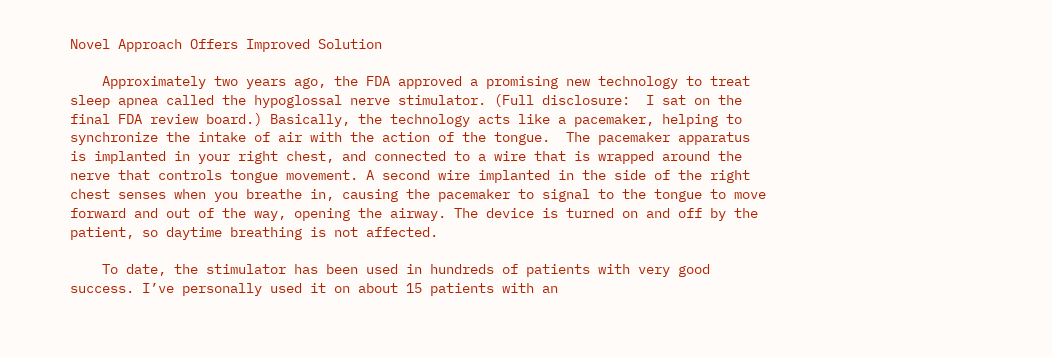Novel Approach Offers Improved Solution

    Approximately two years ago, the FDA approved a promising new technology to treat sleep apnea called the hypoglossal nerve stimulator. (Full disclosure:  I sat on the final FDA review board.) Basically, the technology acts like a pacemaker, helping to synchronize the intake of air with the action of the tongue.  The pacemaker apparatus is implanted in your right chest, and connected to a wire that is wrapped around the nerve that controls tongue movement. A second wire implanted in the side of the right chest senses when you breathe in, causing the pacemaker to signal to the tongue to move forward and out of the way, opening the airway. The device is turned on and off by the patient, so daytime breathing is not affected.

    To date, the stimulator has been used in hundreds of patients with very good success. I’ve personally used it on about 15 patients with an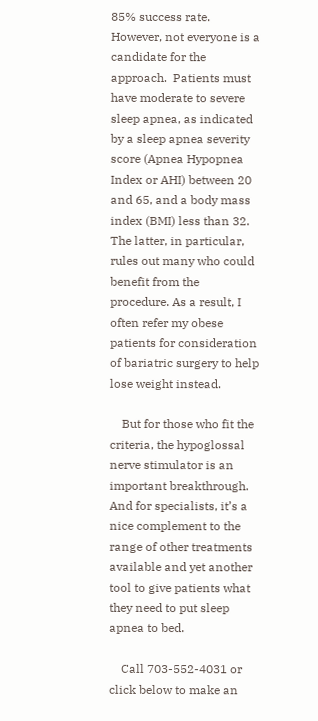85% success rate. However, not everyone is a candidate for the approach.  Patients must have moderate to severe sleep apnea, as indicated by a sleep apnea severity score (Apnea Hypopnea Index or AHI) between 20 and 65, and a body mass index (BMI) less than 32. The latter, in particular, rules out many who could benefit from the procedure. As a result, I often refer my obese patients for consideration of bariatric surgery to help lose weight instead.

    But for those who fit the criteria, the hypoglossal nerve stimulator is an important breakthrough. And for specialists, it’s a nice complement to the range of other treatments available and yet another tool to give patients what they need to put sleep apnea to bed.

    Call 703-552-4031 or click below to make an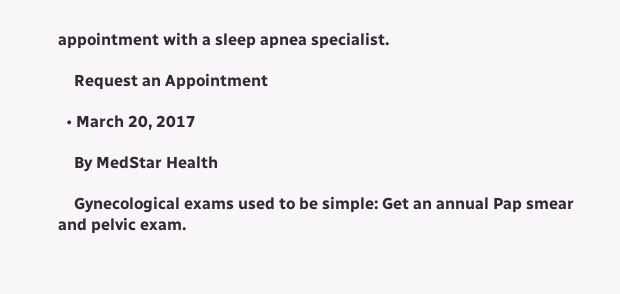appointment with a sleep apnea specialist.

    Request an Appointment

  • March 20, 2017

    By MedStar Health

    Gynecological exams used to be simple: Get an annual Pap smear and pelvic exam.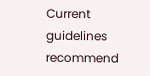Current guidelines recommend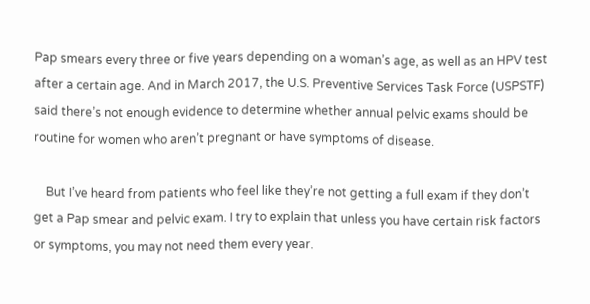Pap smears every three or five years depending on a woman’s age, as well as an HPV test after a certain age. And in March 2017, the U.S. Preventive Services Task Force (USPSTF) said there’s not enough evidence to determine whether annual pelvic exams should be routine for women who aren’t pregnant or have symptoms of disease.

    But I’ve heard from patients who feel like they’re not getting a full exam if they don’t get a Pap smear and pelvic exam. I try to explain that unless you have certain risk factors or symptoms, you may not need them every year.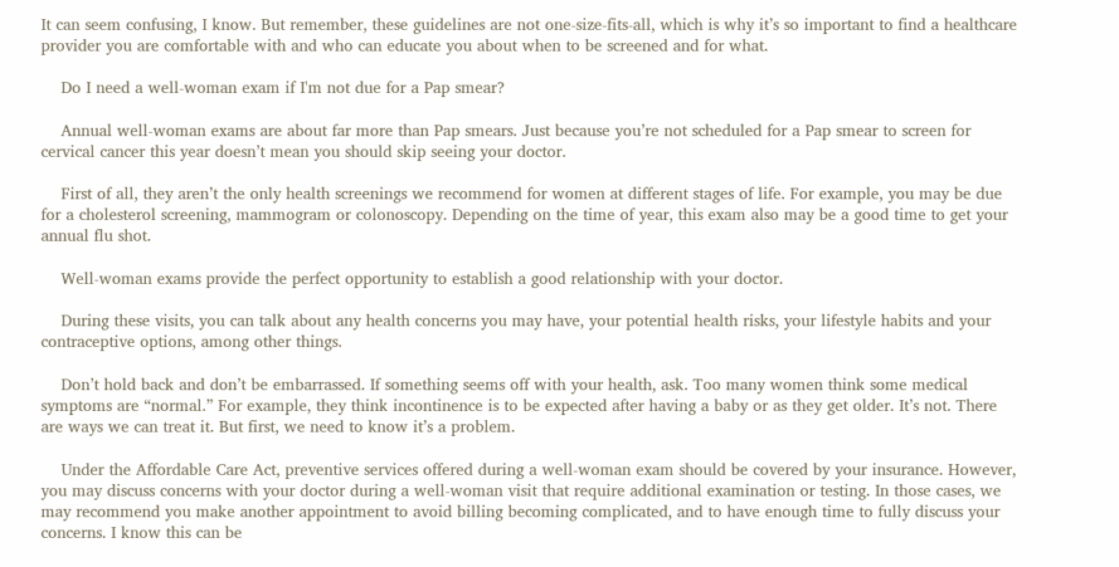It can seem confusing, I know. But remember, these guidelines are not one-size-fits-all, which is why it’s so important to find a healthcare provider you are comfortable with and who can educate you about when to be screened and for what.

    Do I need a well-woman exam if I'm not due for a Pap smear?

    Annual well-woman exams are about far more than Pap smears. Just because you’re not scheduled for a Pap smear to screen for cervical cancer this year doesn’t mean you should skip seeing your doctor.

    First of all, they aren’t the only health screenings we recommend for women at different stages of life. For example, you may be due for a cholesterol screening, mammogram or colonoscopy. Depending on the time of year, this exam also may be a good time to get your annual flu shot.

    Well-woman exams provide the perfect opportunity to establish a good relationship with your doctor.

    During these visits, you can talk about any health concerns you may have, your potential health risks, your lifestyle habits and your contraceptive options, among other things.

    Don’t hold back and don’t be embarrassed. If something seems off with your health, ask. Too many women think some medical symptoms are “normal.” For example, they think incontinence is to be expected after having a baby or as they get older. It’s not. There are ways we can treat it. But first, we need to know it’s a problem.

    Under the Affordable Care Act, preventive services offered during a well-woman exam should be covered by your insurance. However, you may discuss concerns with your doctor during a well-woman visit that require additional examination or testing. In those cases, we may recommend you make another appointment to avoid billing becoming complicated, and to have enough time to fully discuss your concerns. I know this can be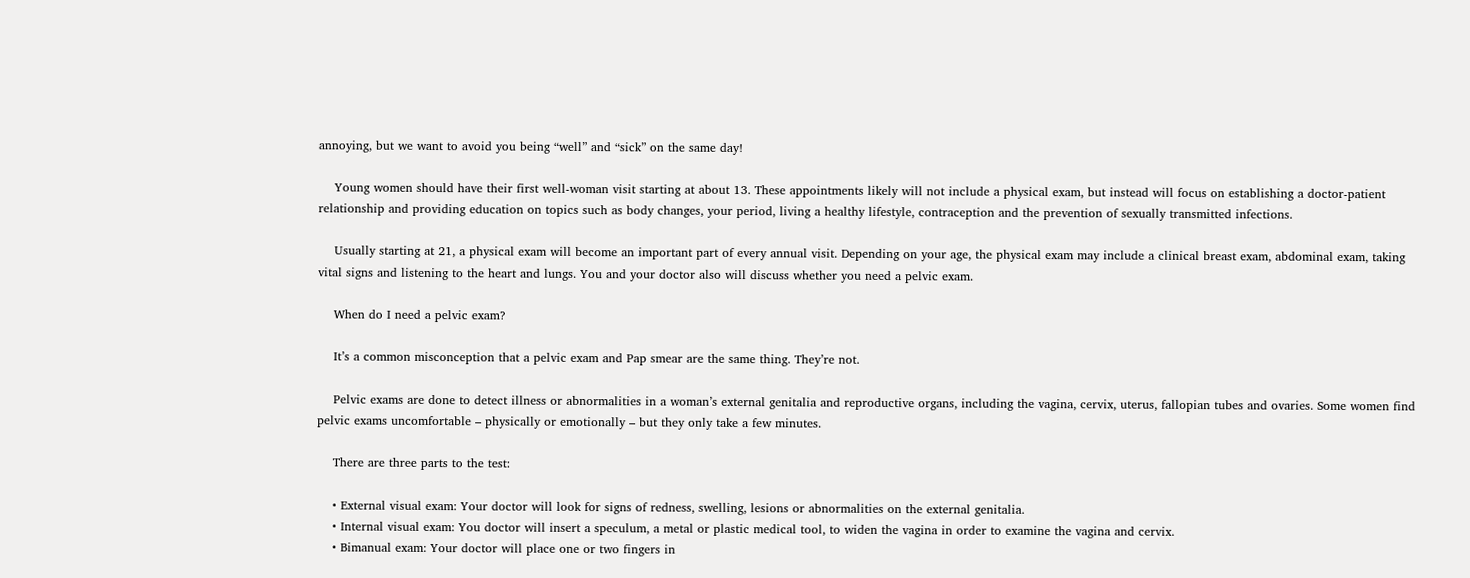annoying, but we want to avoid you being “well” and “sick” on the same day!

    Young women should have their first well-woman visit starting at about 13. These appointments likely will not include a physical exam, but instead will focus on establishing a doctor-patient relationship and providing education on topics such as body changes, your period, living a healthy lifestyle, contraception and the prevention of sexually transmitted infections.

    Usually starting at 21, a physical exam will become an important part of every annual visit. Depending on your age, the physical exam may include a clinical breast exam, abdominal exam, taking vital signs and listening to the heart and lungs. You and your doctor also will discuss whether you need a pelvic exam.

    When do I need a pelvic exam?

    It’s a common misconception that a pelvic exam and Pap smear are the same thing. They’re not.

    Pelvic exams are done to detect illness or abnormalities in a woman’s external genitalia and reproductive organs, including the vagina, cervix, uterus, fallopian tubes and ovaries. Some women find pelvic exams uncomfortable – physically or emotionally – but they only take a few minutes.

    There are three parts to the test:

    • External visual exam: Your doctor will look for signs of redness, swelling, lesions or abnormalities on the external genitalia.
    • Internal visual exam: You doctor will insert a speculum, a metal or plastic medical tool, to widen the vagina in order to examine the vagina and cervix.
    • Bimanual exam: Your doctor will place one or two fingers in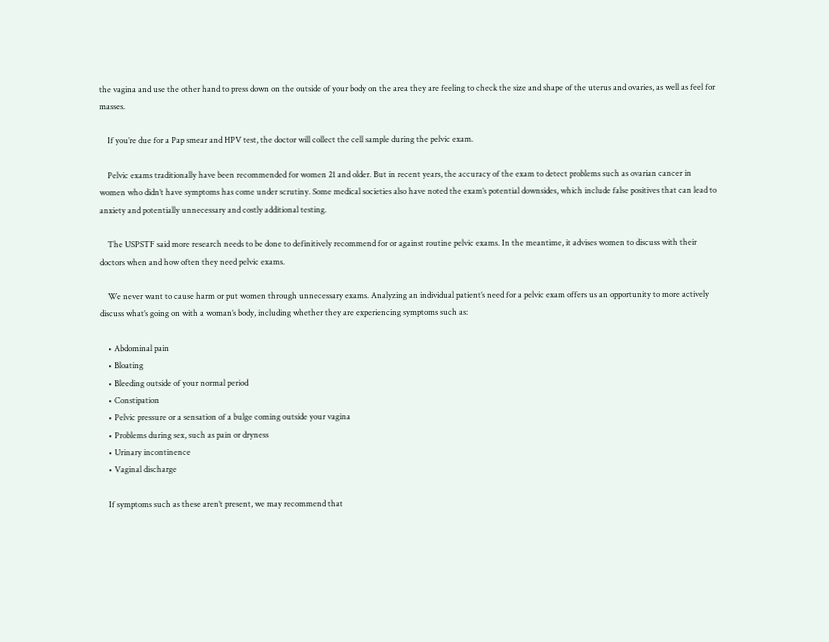the vagina and use the other hand to press down on the outside of your body on the area they are feeling to check the size and shape of the uterus and ovaries, as well as feel for masses.

    If you’re due for a Pap smear and HPV test, the doctor will collect the cell sample during the pelvic exam.

    Pelvic exams traditionally have been recommended for women 21 and older. But in recent years, the accuracy of the exam to detect problems such as ovarian cancer in women who didn’t have symptoms has come under scrutiny. Some medical societies also have noted the exam’s potential downsides, which include false positives that can lead to anxiety and potentially unnecessary and costly additional testing.

    The USPSTF said more research needs to be done to definitively recommend for or against routine pelvic exams. In the meantime, it advises women to discuss with their doctors when and how often they need pelvic exams.

    We never want to cause harm or put women through unnecessary exams. Analyzing an individual patient’s need for a pelvic exam offers us an opportunity to more actively discuss what’s going on with a woman’s body, including whether they are experiencing symptoms such as:

    • Abdominal pain
    • Bloating
    • Bleeding outside of your normal period
    • Constipation
    • Pelvic pressure or a sensation of a bulge coming outside your vagina
    • Problems during sex, such as pain or dryness
    • Urinary incontinence
    • Vaginal discharge

    If symptoms such as these aren’t present, we may recommend that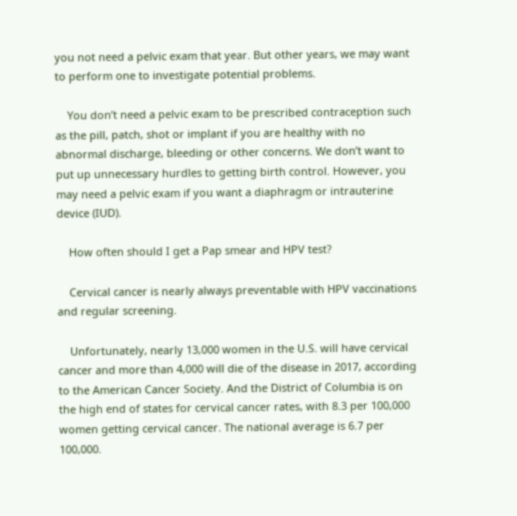you not need a pelvic exam that year. But other years, we may want to perform one to investigate potential problems.

    You don’t need a pelvic exam to be prescribed contraception such as the pill, patch, shot or implant if you are healthy with no abnormal discharge, bleeding or other concerns. We don’t want to put up unnecessary hurdles to getting birth control. However, you may need a pelvic exam if you want a diaphragm or intrauterine device (IUD).

    How often should I get a Pap smear and HPV test?

    Cervical cancer is nearly always preventable with HPV vaccinations and regular screening.

    Unfortunately, nearly 13,000 women in the U.S. will have cervical cancer and more than 4,000 will die of the disease in 2017, according to the American Cancer Society. And the District of Columbia is on the high end of states for cervical cancer rates, with 8.3 per 100,000 women getting cervical cancer. The national average is 6.7 per 100,000.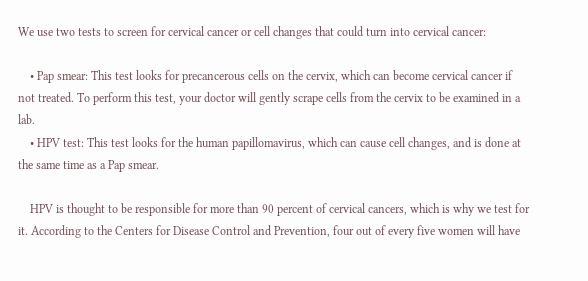We use two tests to screen for cervical cancer or cell changes that could turn into cervical cancer:

    • Pap smear: This test looks for precancerous cells on the cervix, which can become cervical cancer if not treated. To perform this test, your doctor will gently scrape cells from the cervix to be examined in a lab.
    • HPV test: This test looks for the human papillomavirus, which can cause cell changes, and is done at the same time as a Pap smear.

    HPV is thought to be responsible for more than 90 percent of cervical cancers, which is why we test for it. According to the Centers for Disease Control and Prevention, four out of every five women will have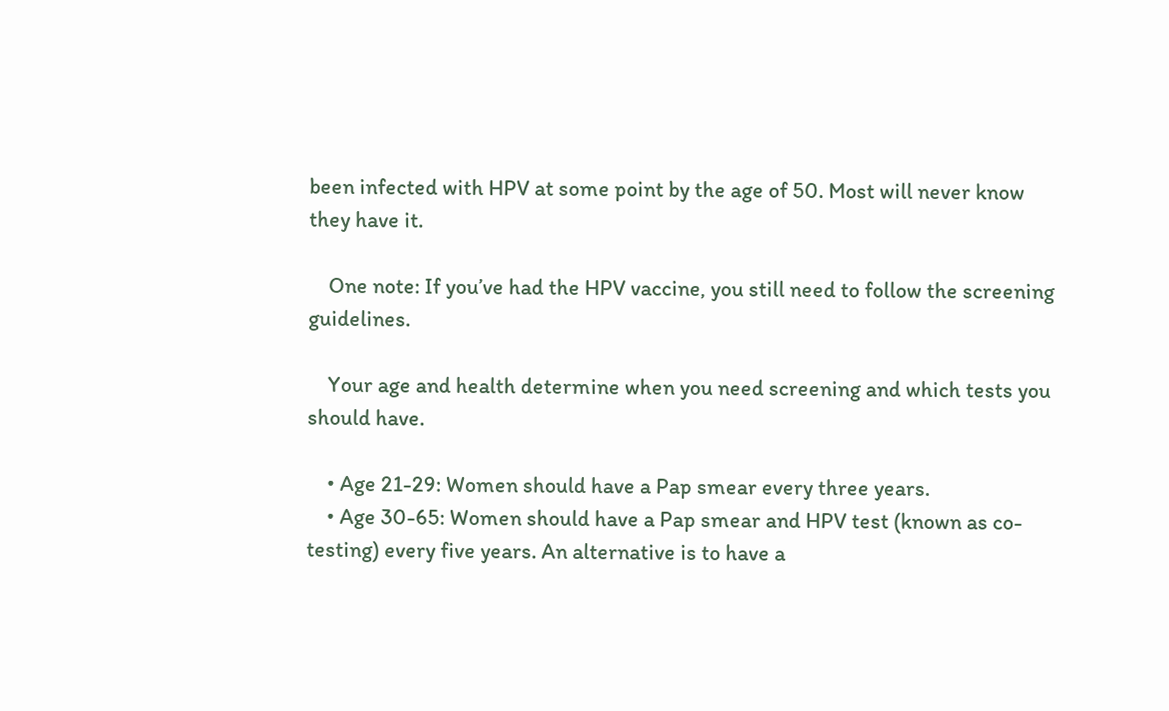been infected with HPV at some point by the age of 50. Most will never know they have it.

    One note: If you’ve had the HPV vaccine, you still need to follow the screening guidelines.

    Your age and health determine when you need screening and which tests you should have.

    • Age 21-29: Women should have a Pap smear every three years.
    • Age 30-65: Women should have a Pap smear and HPV test (known as co-testing) every five years. An alternative is to have a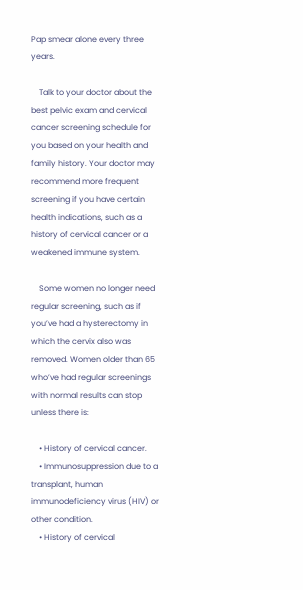Pap smear alone every three years.

    Talk to your doctor about the best pelvic exam and cervical cancer screening schedule for you based on your health and family history. Your doctor may recommend more frequent screening if you have certain health indications, such as a history of cervical cancer or a weakened immune system.

    Some women no longer need regular screening, such as if you’ve had a hysterectomy in which the cervix also was removed. Women older than 65 who’ve had regular screenings with normal results can stop unless there is:

    • History of cervical cancer.
    • Immunosuppression due to a transplant, human immunodeficiency virus (HIV) or other condition.
    • History of cervical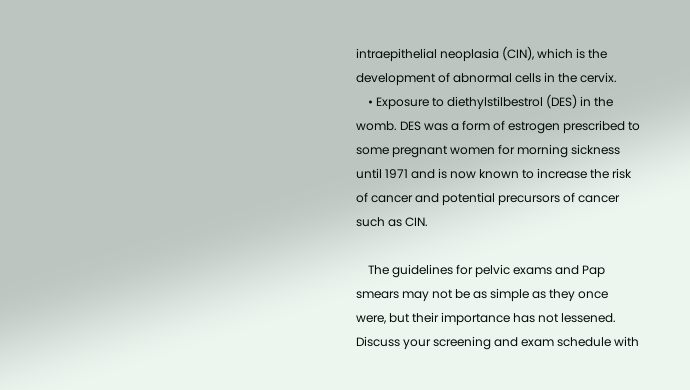intraepithelial neoplasia (CIN), which is the development of abnormal cells in the cervix.
    • Exposure to diethylstilbestrol (DES) in the womb. DES was a form of estrogen prescribed to some pregnant women for morning sickness until 1971 and is now known to increase the risk of cancer and potential precursors of cancer such as CIN.

    The guidelines for pelvic exams and Pap smears may not be as simple as they once were, but their importance has not lessened. Discuss your screening and exam schedule with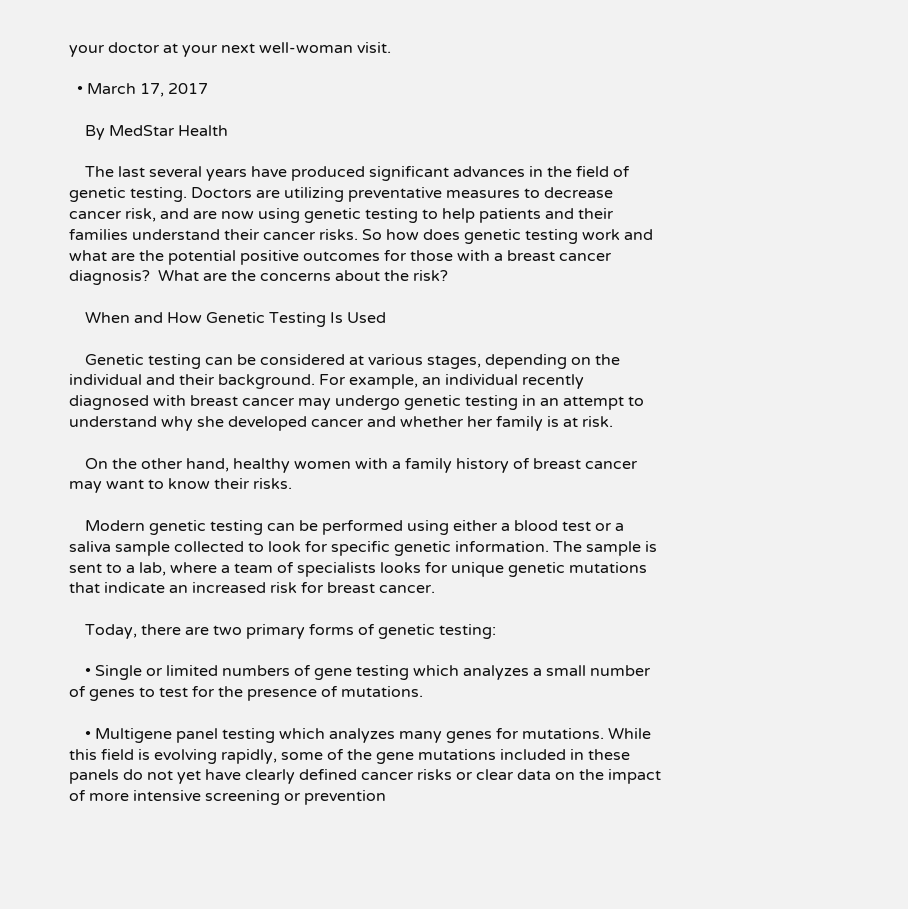your doctor at your next well-woman visit.

  • March 17, 2017

    By MedStar Health

    The last several years have produced significant advances in the field of genetic testing. Doctors are utilizing preventative measures to decrease cancer risk, and are now using genetic testing to help patients and their families understand their cancer risks. So how does genetic testing work and what are the potential positive outcomes for those with a breast cancer diagnosis?  What are the concerns about the risk?

    When and How Genetic Testing Is Used

    Genetic testing can be considered at various stages, depending on the individual and their background. For example, an individual recently diagnosed with breast cancer may undergo genetic testing in an attempt to understand why she developed cancer and whether her family is at risk.

    On the other hand, healthy women with a family history of breast cancer may want to know their risks.

    Modern genetic testing can be performed using either a blood test or a saliva sample collected to look for specific genetic information. The sample is sent to a lab, where a team of specialists looks for unique genetic mutations that indicate an increased risk for breast cancer.

    Today, there are two primary forms of genetic testing:

    • Single or limited numbers of gene testing which analyzes a small number of genes to test for the presence of mutations.

    • Multigene panel testing which analyzes many genes for mutations. While this field is evolving rapidly, some of the gene mutations included in these panels do not yet have clearly defined cancer risks or clear data on the impact of more intensive screening or prevention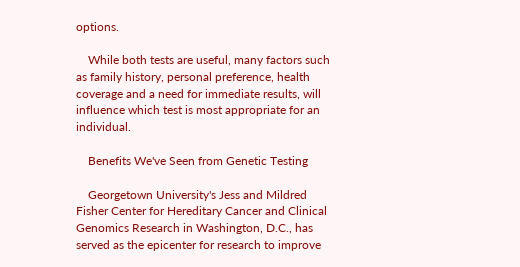options.

    While both tests are useful, many factors such as family history, personal preference, health coverage and a need for immediate results, will influence which test is most appropriate for an individual.

    Benefits We've Seen from Genetic Testing

    Georgetown University's Jess and Mildred Fisher Center for Hereditary Cancer and Clinical Genomics Research in Washington, D.C., has served as the epicenter for research to improve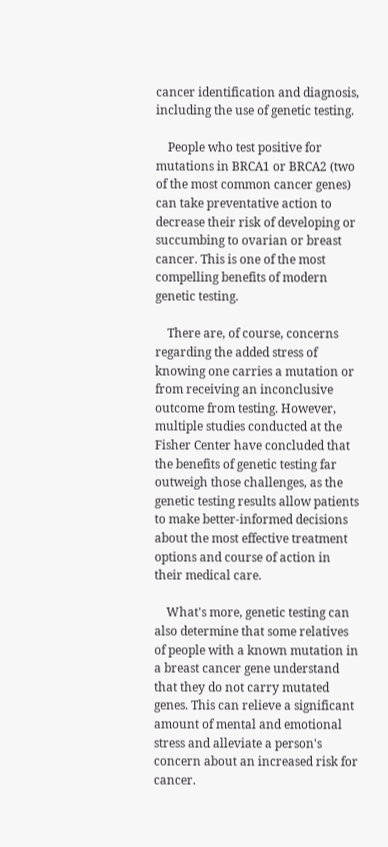cancer identification and diagnosis, including the use of genetic testing.

    People who test positive for mutations in BRCA1 or BRCA2 (two of the most common cancer genes) can take preventative action to decrease their risk of developing or succumbing to ovarian or breast cancer. This is one of the most compelling benefits of modern genetic testing.

    There are, of course, concerns regarding the added stress of knowing one carries a mutation or from receiving an inconclusive outcome from testing. However, multiple studies conducted at the Fisher Center have concluded that the benefits of genetic testing far outweigh those challenges, as the genetic testing results allow patients to make better-informed decisions about the most effective treatment options and course of action in their medical care.

    What's more, genetic testing can also determine that some relatives of people with a known mutation in a breast cancer gene understand that they do not carry mutated genes. This can relieve a significant amount of mental and emotional stress and alleviate a person's concern about an increased risk for cancer.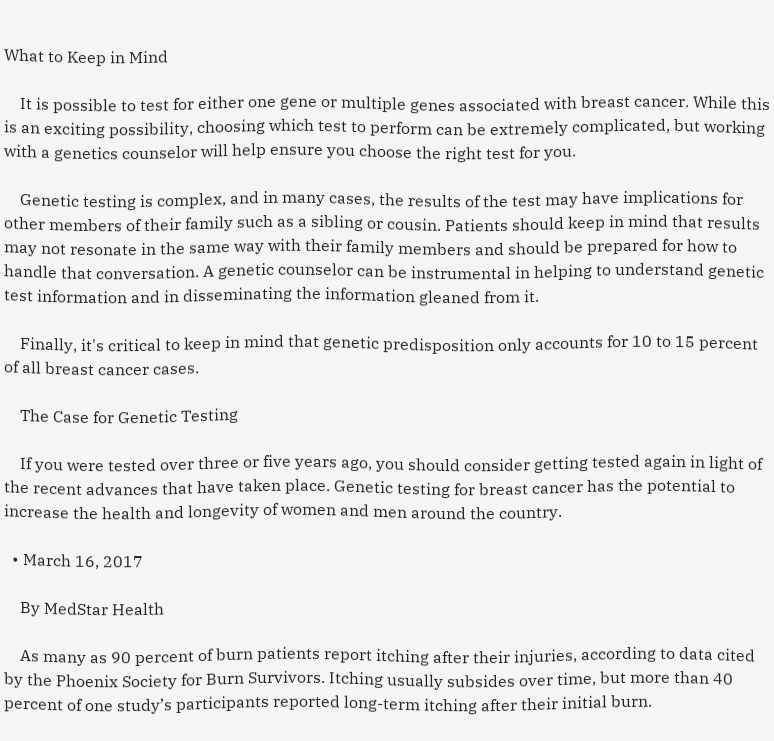What to Keep in Mind

    It is possible to test for either one gene or multiple genes associated with breast cancer. While this is an exciting possibility, choosing which test to perform can be extremely complicated, but working with a genetics counselor will help ensure you choose the right test for you.

    Genetic testing is complex, and in many cases, the results of the test may have implications for other members of their family such as a sibling or cousin. Patients should keep in mind that results may not resonate in the same way with their family members and should be prepared for how to handle that conversation. A genetic counselor can be instrumental in helping to understand genetic test information and in disseminating the information gleaned from it.

    Finally, it's critical to keep in mind that genetic predisposition only accounts for 10 to 15 percent of all breast cancer cases.

    The Case for Genetic Testing

    If you were tested over three or five years ago, you should consider getting tested again in light of the recent advances that have taken place. Genetic testing for breast cancer has the potential to increase the health and longevity of women and men around the country.

  • March 16, 2017

    By MedStar Health

    As many as 90 percent of burn patients report itching after their injuries, according to data cited by the Phoenix Society for Burn Survivors. Itching usually subsides over time, but more than 40 percent of one study’s participants reported long-term itching after their initial burn.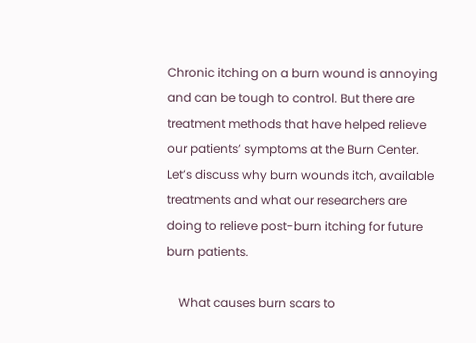Chronic itching on a burn wound is annoying and can be tough to control. But there are treatment methods that have helped relieve our patients’ symptoms at the Burn Center. Let’s discuss why burn wounds itch, available treatments and what our researchers are doing to relieve post-burn itching for future burn patients.

    What causes burn scars to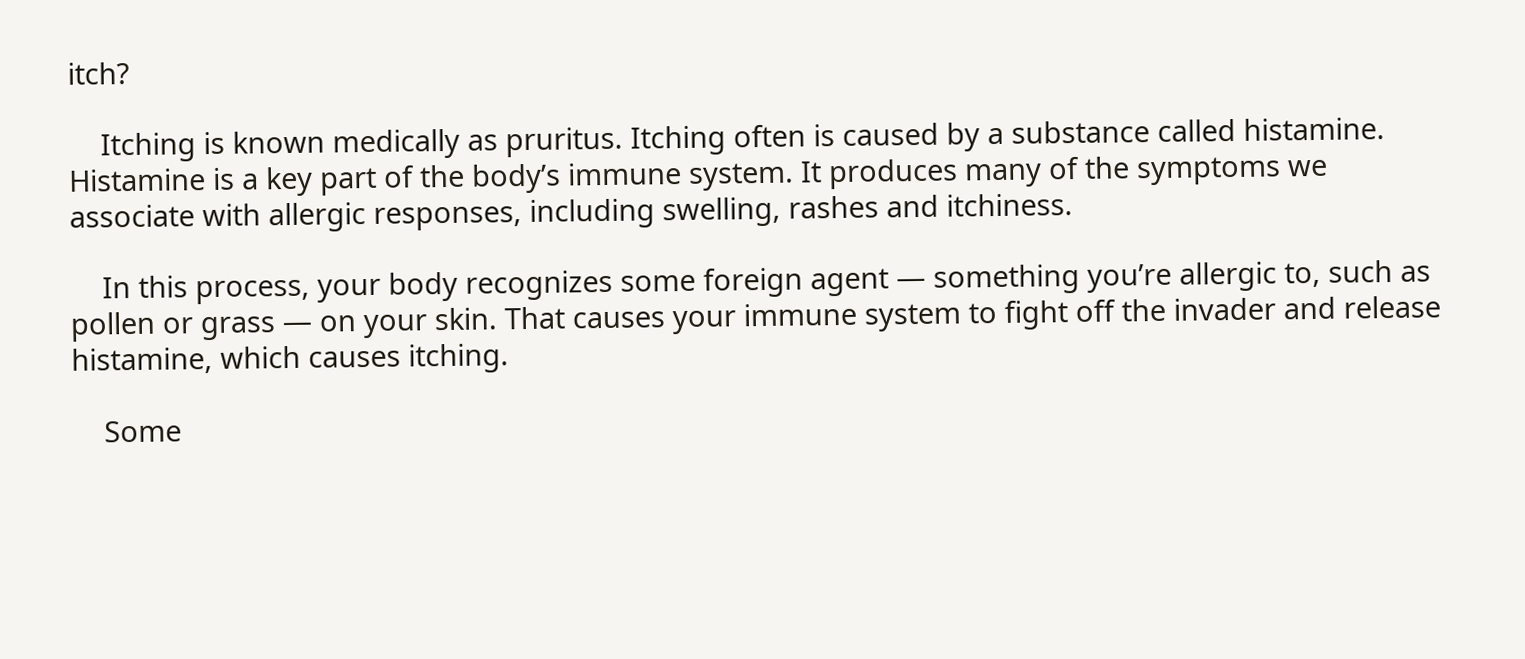itch?

    Itching is known medically as pruritus. Itching often is caused by a substance called histamine. Histamine is a key part of the body’s immune system. It produces many of the symptoms we associate with allergic responses, including swelling, rashes and itchiness.

    In this process, your body recognizes some foreign agent — something you’re allergic to, such as pollen or grass — on your skin. That causes your immune system to fight off the invader and release histamine, which causes itching.

    Some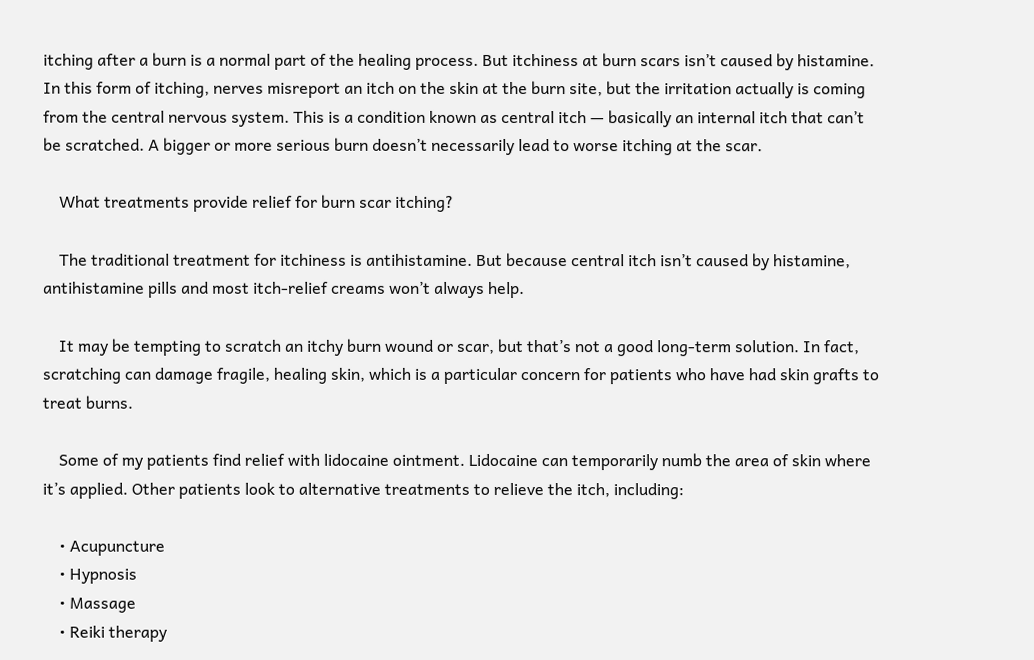itching after a burn is a normal part of the healing process. But itchiness at burn scars isn’t caused by histamine. In this form of itching, nerves misreport an itch on the skin at the burn site, but the irritation actually is coming from the central nervous system. This is a condition known as central itch — basically an internal itch that can’t be scratched. A bigger or more serious burn doesn’t necessarily lead to worse itching at the scar.

    What treatments provide relief for burn scar itching?

    The traditional treatment for itchiness is antihistamine. But because central itch isn’t caused by histamine, antihistamine pills and most itch-relief creams won’t always help.

    It may be tempting to scratch an itchy burn wound or scar, but that’s not a good long-term solution. In fact, scratching can damage fragile, healing skin, which is a particular concern for patients who have had skin grafts to treat burns.

    Some of my patients find relief with lidocaine ointment. Lidocaine can temporarily numb the area of skin where it’s applied. Other patients look to alternative treatments to relieve the itch, including:

    • Acupuncture
    • Hypnosis
    • Massage
    • Reiki therapy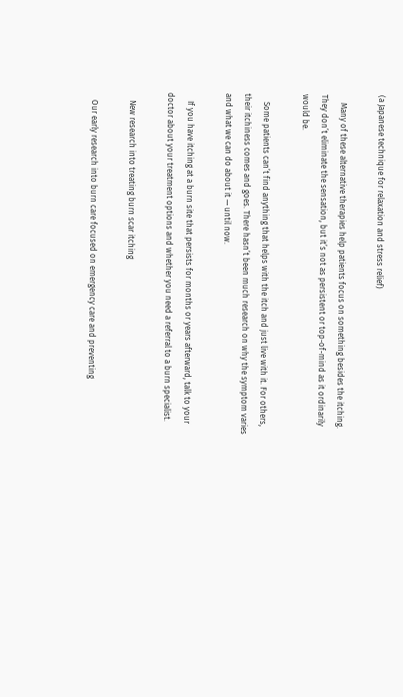(a Japanese technique for relaxation and stress relief)

    Many of these alternative therapies help patients focus on something besides the itching. They don’t eliminate the sensation, but it’s not as persistent or top-of-mind as it ordinarily would be.

    Some patients can’t find anything that helps with the itch and just live with it. For others, their itchiness comes and goes. There hasn’t been much research on why the symptom varies and what we can do about it — until now.

    If you have itching at a burn site that persists for months or years afterward, talk to your doctor about your treatment options and whether you need a referral to a burn specialist.

    New research into treating burn scar itching

    Our early research into burn care focused on emergency care and preventing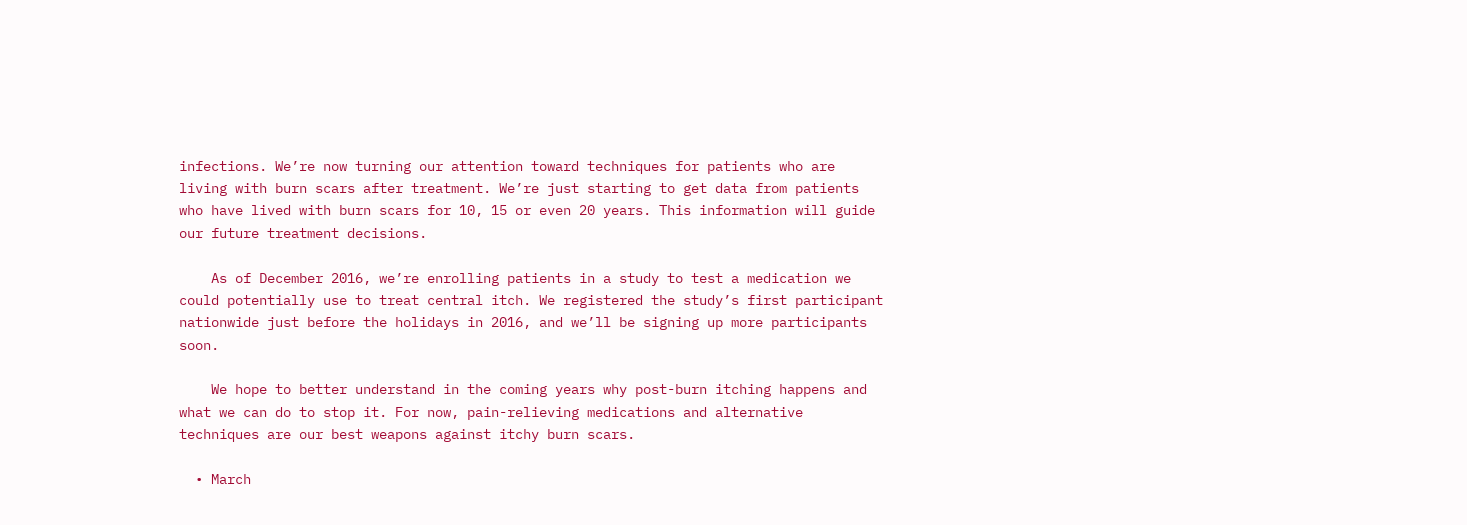infections. We’re now turning our attention toward techniques for patients who are living with burn scars after treatment. We’re just starting to get data from patients who have lived with burn scars for 10, 15 or even 20 years. This information will guide our future treatment decisions.

    As of December 2016, we’re enrolling patients in a study to test a medication we could potentially use to treat central itch. We registered the study’s first participant nationwide just before the holidays in 2016, and we’ll be signing up more participants soon.

    We hope to better understand in the coming years why post-burn itching happens and what we can do to stop it. For now, pain-relieving medications and alternative techniques are our best weapons against itchy burn scars.

  • March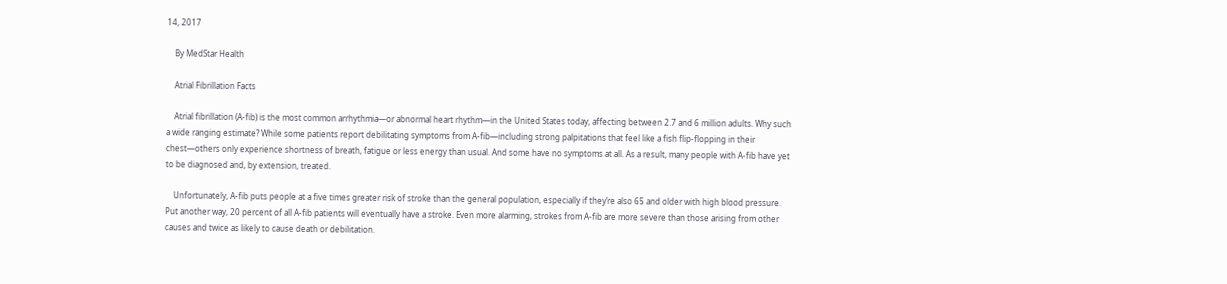14, 2017

    By MedStar Health

    Atrial Fibrillation Facts

    Atrial fibrillation (A-fib) is the most common arrhythmia—or abnormal heart rhythm—in the United States today, affecting between 2.7 and 6 million adults. Why such a wide ranging estimate? While some patients report debilitating symptoms from A-fib—including strong palpitations that feel like a fish flip-flopping in their chest—others only experience shortness of breath, fatigue or less energy than usual. And some have no symptoms at all. As a result, many people with A-fib have yet to be diagnosed and, by extension, treated.

    Unfortunately, A-fib puts people at a five times greater risk of stroke than the general population, especially if they’re also 65 and older with high blood pressure. Put another way, 20 percent of all A-fib patients will eventually have a stroke. Even more alarming, strokes from A-fib are more severe than those arising from other causes and twice as likely to cause death or debilitation.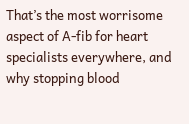That’s the most worrisome aspect of A-fib for heart specialists everywhere, and why stopping blood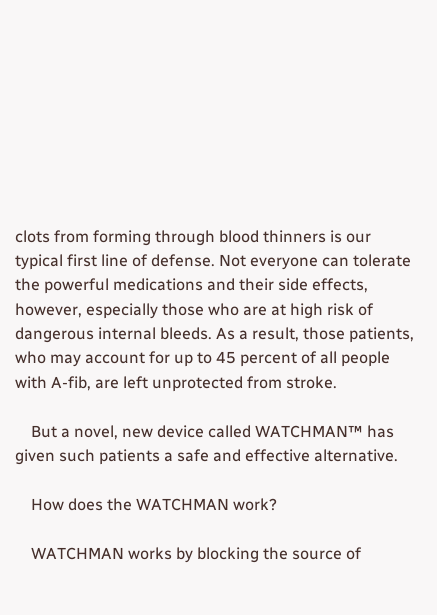clots from forming through blood thinners is our typical first line of defense. Not everyone can tolerate the powerful medications and their side effects, however, especially those who are at high risk of dangerous internal bleeds. As a result, those patients, who may account for up to 45 percent of all people with A-fib, are left unprotected from stroke.

    But a novel, new device called WATCHMAN™ has given such patients a safe and effective alternative.

    How does the WATCHMAN work?

    WATCHMAN works by blocking the source of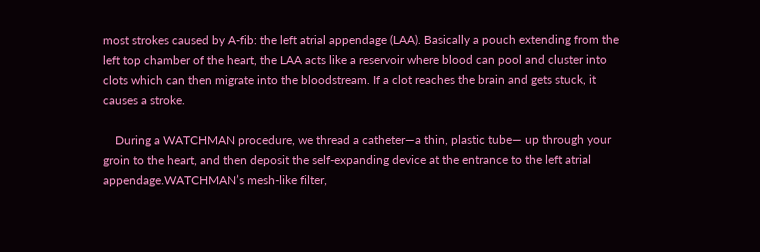most strokes caused by A-fib: the left atrial appendage (LAA). Basically a pouch extending from the left top chamber of the heart, the LAA acts like a reservoir where blood can pool and cluster into clots which can then migrate into the bloodstream. If a clot reaches the brain and gets stuck, it causes a stroke.

    During a WATCHMAN procedure, we thread a catheter—a thin, plastic tube— up through your groin to the heart, and then deposit the self-expanding device at the entrance to the left atrial appendage.WATCHMAN’s mesh-like filter,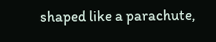shaped like a parachute,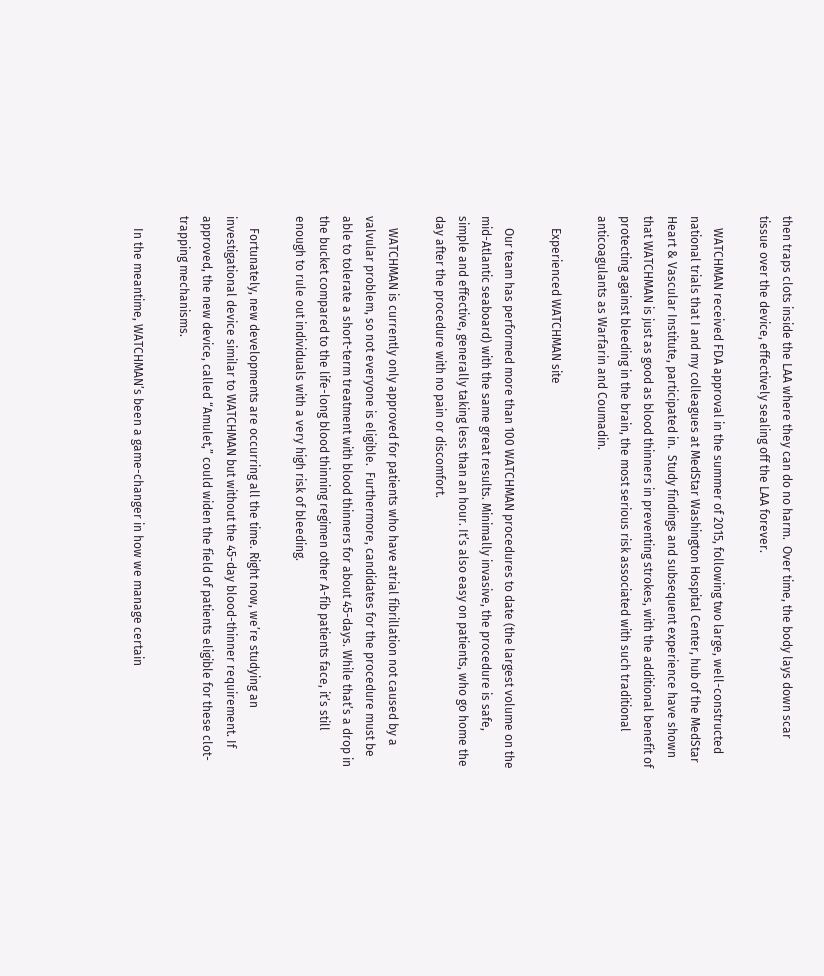then traps clots inside the LAA where they can do no harm.  Over time, the body lays down scar tissue over the device, effectively sealing off the LAA forever.

    WATCHMAN received FDA approval in the summer of 2015, following two large, well-constructed national trials that I and my colleagues at MedStar Washington Hospital Center, hub of the MedStar Heart & Vascular Institute, participated in.  Study findings and subsequent experience have shown that WATCHMAN is just as good as blood thinners in preventing strokes, with the additional benefit of protecting against bleeding in the brain, the most serious risk associated with such traditional anticoagulants as Warfarin and Coumadin.

    Experienced WATCHMAN site

    Our team has performed more than 100 WATCHMAN procedures to date (the largest volume on the mid-Atlantic seaboard) with the same great results. Minimally invasive, the procedure is safe, simple and effective, generally taking less than an hour. It’s also easy on patients, who go home the day after the procedure with no pain or discomfort.

    WATCHMAN is currently only approved for patients who have atrial fibrillation not caused by a valvular problem, so not everyone is eligible.  Furthermore, candidates for the procedure must be able to tolerate a short-term treatment with blood thinners for about 45-days. While that’s a drop in the bucket compared to the life-long blood thinning regimen other A-fib patients face, it’s still enough to rule out individuals with a very high risk of bleeding.

    Fortunately, new developments are occurring all the time. Right now, we’re studying an investigational device similar to WATCHMAN but without the 45-day blood-thinner requirement. If approved, the new device, called “Amulet,” could widen the field of patients eligible for these clot-trapping mechanisms.

    In the meantime, WATCHMAN’s been a game-changer in how we manage certain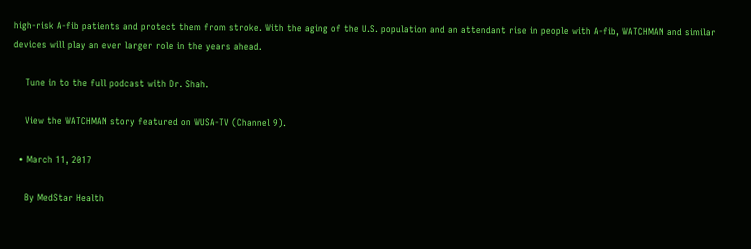high-risk A-fib patients and protect them from stroke. With the aging of the U.S. population and an attendant rise in people with A-fib, WATCHMAN and similar devices will play an ever larger role in the years ahead.

    Tune in to the full podcast with Dr. Shah.

    View the WATCHMAN story featured on WUSA-TV (Channel 9).

  • March 11, 2017

    By MedStar Health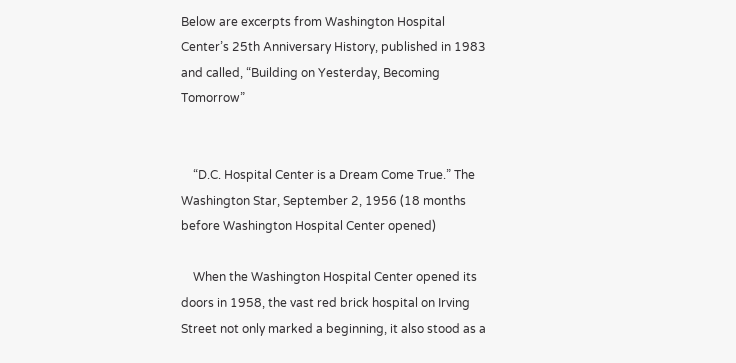Below are excerpts from Washington Hospital Center’s 25th Anniversary History, published in 1983 and called, “Building on Yesterday, Becoming Tomorrow”


    “D.C. Hospital Center is a Dream Come True.” The Washington Star, September 2, 1956 (18 months before Washington Hospital Center opened)

    When the Washington Hospital Center opened its doors in 1958, the vast red brick hospital on Irving Street not only marked a beginning, it also stood as a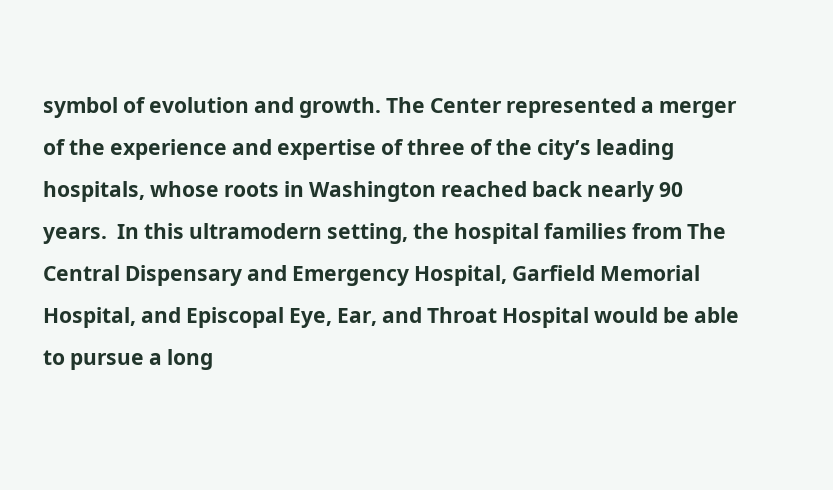symbol of evolution and growth. The Center represented a merger of the experience and expertise of three of the city’s leading hospitals, whose roots in Washington reached back nearly 90 years.  In this ultramodern setting, the hospital families from The Central Dispensary and Emergency Hospital, Garfield Memorial Hospital, and Episcopal Eye, Ear, and Throat Hospital would be able to pursue a long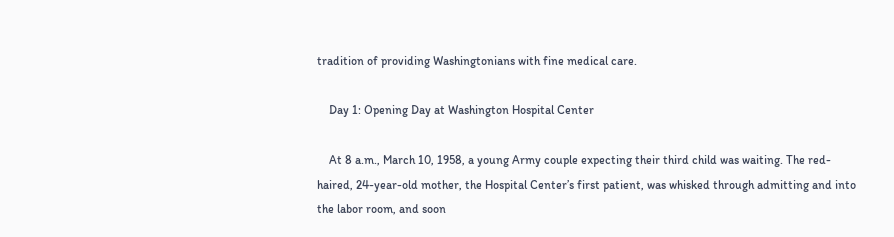tradition of providing Washingtonians with fine medical care.

    Day 1: Opening Day at Washington Hospital Center

    At 8 a.m., March 10, 1958, a young Army couple expecting their third child was waiting. The red-haired, 24-year-old mother, the Hospital Center’s first patient, was whisked through admitting and into the labor room, and soon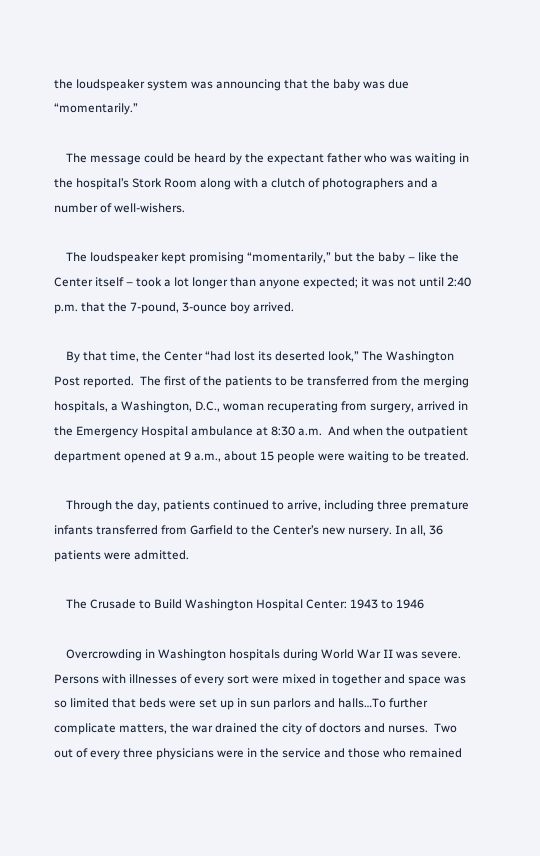the loudspeaker system was announcing that the baby was due “momentarily.”

    The message could be heard by the expectant father who was waiting in the hospital’s Stork Room along with a clutch of photographers and a number of well-wishers.

    The loudspeaker kept promising “momentarily,” but the baby – like the Center itself – took a lot longer than anyone expected; it was not until 2:40 p.m. that the 7-pound, 3-ounce boy arrived.

    By that time, the Center “had lost its deserted look,” The Washington Post reported.  The first of the patients to be transferred from the merging hospitals, a Washington, D.C., woman recuperating from surgery, arrived in the Emergency Hospital ambulance at 8:30 a.m.  And when the outpatient department opened at 9 a.m., about 15 people were waiting to be treated.

    Through the day, patients continued to arrive, including three premature infants transferred from Garfield to the Center’s new nursery. In all, 36 patients were admitted.

    The Crusade to Build Washington Hospital Center: 1943 to 1946

    Overcrowding in Washington hospitals during World War II was severe. Persons with illnesses of every sort were mixed in together and space was so limited that beds were set up in sun parlors and halls…To further complicate matters, the war drained the city of doctors and nurses.  Two out of every three physicians were in the service and those who remained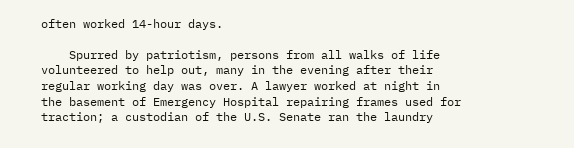often worked 14-hour days.

    Spurred by patriotism, persons from all walks of life volunteered to help out, many in the evening after their regular working day was over. A lawyer worked at night in the basement of Emergency Hospital repairing frames used for traction; a custodian of the U.S. Senate ran the laundry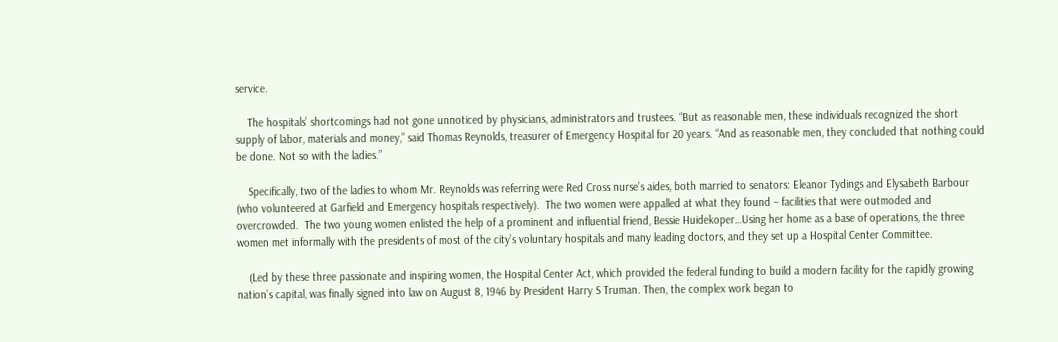service.

    The hospitals’ shortcomings had not gone unnoticed by physicians, administrators and trustees. “But as reasonable men, these individuals recognized the short supply of labor, materials and money,” said Thomas Reynolds, treasurer of Emergency Hospital for 20 years. “And as reasonable men, they concluded that nothing could be done. Not so with the ladies.”

    Specifically, two of the ladies to whom Mr. Reynolds was referring were Red Cross nurse’s aides, both married to senators: Eleanor Tydings and Elysabeth Barbour (who volunteered at Garfield and Emergency hospitals respectively).  The two women were appalled at what they found – facilities that were outmoded and overcrowded.  The two young women enlisted the help of a prominent and influential friend, Bessie Huidekoper…Using her home as a base of operations, the three women met informally with the presidents of most of the city’s voluntary hospitals and many leading doctors, and they set up a Hospital Center Committee.

    (Led by these three passionate and inspiring women, the Hospital Center Act, which provided the federal funding to build a modern facility for the rapidly growing nation’s capital, was finally signed into law on August 8, 1946 by President Harry S Truman. Then, the complex work began to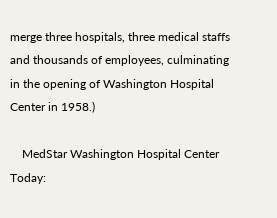merge three hospitals, three medical staffs and thousands of employees, culminating in the opening of Washington Hospital Center in 1958.)

    MedStar Washington Hospital Center Today: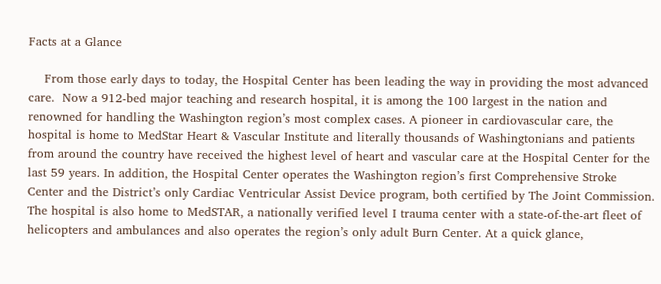Facts at a Glance

    From those early days to today, the Hospital Center has been leading the way in providing the most advanced care.  Now a 912-bed major teaching and research hospital, it is among the 100 largest in the nation and renowned for handling the Washington region’s most complex cases. A pioneer in cardiovascular care, the hospital is home to MedStar Heart & Vascular Institute and literally thousands of Washingtonians and patients from around the country have received the highest level of heart and vascular care at the Hospital Center for the last 59 years. In addition, the Hospital Center operates the Washington region’s first Comprehensive Stroke Center and the District’s only Cardiac Ventricular Assist Device program, both certified by The Joint Commission.  The hospital is also home to MedSTAR, a nationally verified level I trauma center with a state-of-the-art fleet of helicopters and ambulances and also operates the region’s only adult Burn Center. At a quick glance,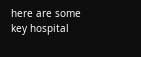here are some key hospital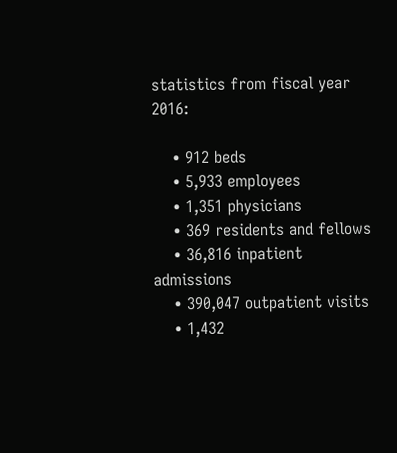statistics from fiscal year 2016:

    • 912 beds
    • 5,933 employees
    • 1,351 physicians
    • 369 residents and fellows
    • 36,816 inpatient admissions
    • 390,047 outpatient visits
    • 1,432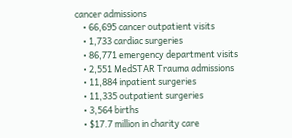cancer admissions
    • 66,695 cancer outpatient visits
    • 1,733 cardiac surgeries
    • 86,771 emergency department visits
    • 2,551 MedSTAR Trauma admissions
    • 11,884 inpatient surgeries
    • 11,335 outpatient surgeries
    • 3,564 births
    • $17.7 million in charity care